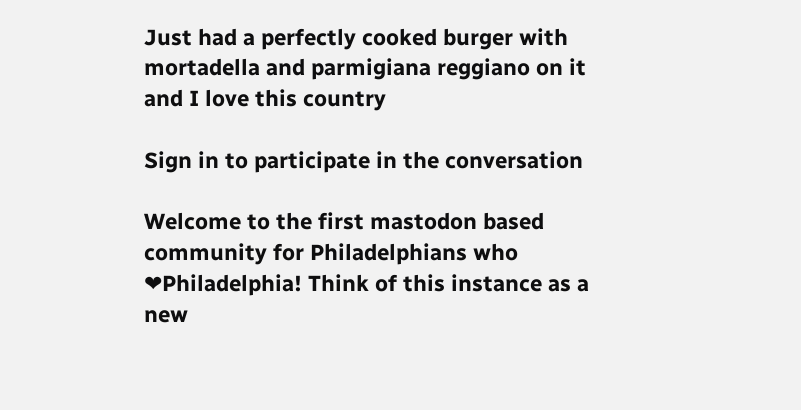Just had a perfectly cooked burger with mortadella and parmigiana reggiano on it and I love this country

Sign in to participate in the conversation

Welcome to the first mastodon based community for Philadelphians who ❤Philadelphia! Think of this instance as a new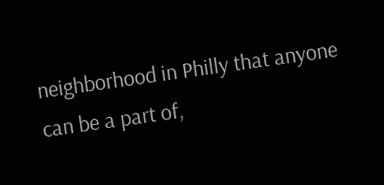neighborhood in Philly that anyone can be a part of,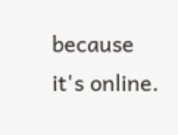because it's online.